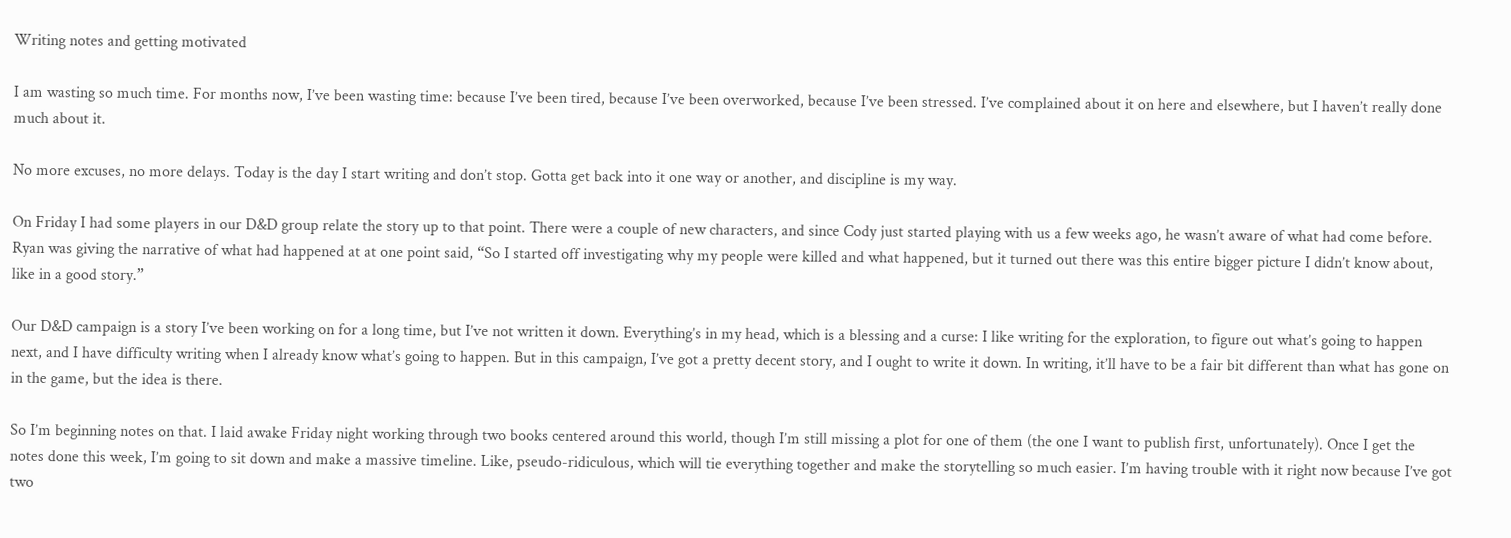Writing notes and getting motivated

I am wasting so much time. For months now, I’ve been wasting time: because I’ve been tired, because I’ve been overworked, because I’ve been stressed. I’ve complained about it on here and elsewhere, but I haven’t really done much about it.

No more excuses, no more delays. Today is the day I start writing and don’t stop. Gotta get back into it one way or another, and discipline is my way.

On Friday I had some players in our D&D group relate the story up to that point. There were a couple of new characters, and since Cody just started playing with us a few weeks ago, he wasn’t aware of what had come before. Ryan was giving the narrative of what had happened at at one point said, “So I started off investigating why my people were killed and what happened, but it turned out there was this entire bigger picture I didn’t know about, like in a good story.”

Our D&D campaign is a story I’ve been working on for a long time, but I’ve not written it down. Everything’s in my head, which is a blessing and a curse: I like writing for the exploration, to figure out what’s going to happen next, and I have difficulty writing when I already know what’s going to happen. But in this campaign, I’ve got a pretty decent story, and I ought to write it down. In writing, it’ll have to be a fair bit different than what has gone on in the game, but the idea is there.

So I’m beginning notes on that. I laid awake Friday night working through two books centered around this world, though I’m still missing a plot for one of them (the one I want to publish first, unfortunately). Once I get the notes done this week, I’m going to sit down and make a massive timeline. Like, pseudo-ridiculous, which will tie everything together and make the storytelling so much easier. I’m having trouble with it right now because I’ve got two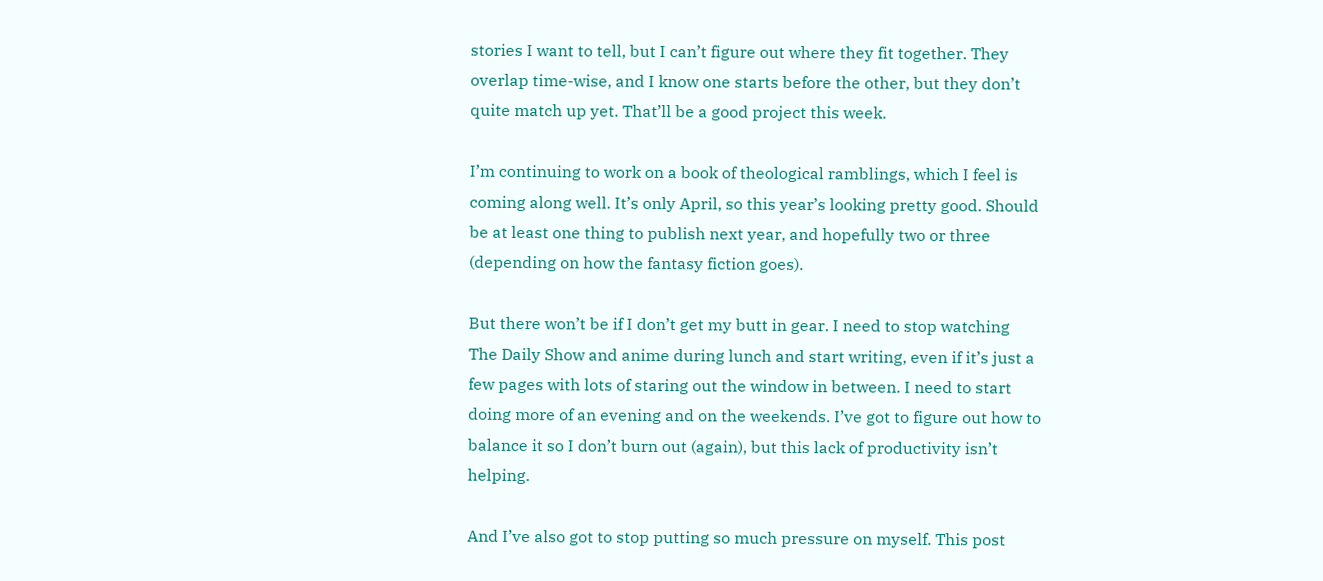stories I want to tell, but I can’t figure out where they fit together. They overlap time-wise, and I know one starts before the other, but they don’t quite match up yet. That’ll be a good project this week.

I’m continuing to work on a book of theological ramblings, which I feel is coming along well. It’s only April, so this year’s looking pretty good. Should be at least one thing to publish next year, and hopefully two or three (depending on how the fantasy fiction goes).

But there won’t be if I don’t get my butt in gear. I need to stop watching The Daily Show and anime during lunch and start writing, even if it’s just a few pages with lots of staring out the window in between. I need to start doing more of an evening and on the weekends. I’ve got to figure out how to balance it so I don’t burn out (again), but this lack of productivity isn’t helping.

And I’ve also got to stop putting so much pressure on myself. This post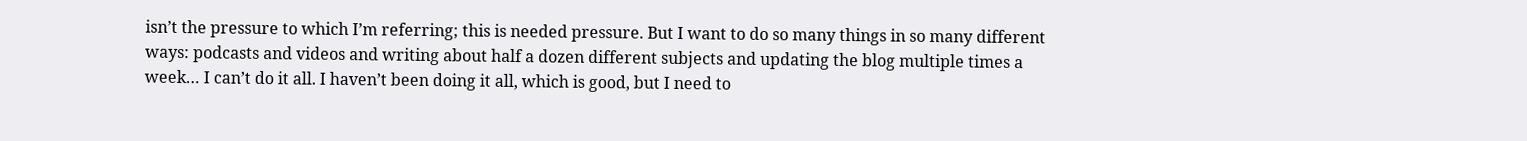isn’t the pressure to which I’m referring; this is needed pressure. But I want to do so many things in so many different ways: podcasts and videos and writing about half a dozen different subjects and updating the blog multiple times a week… I can’t do it all. I haven’t been doing it all, which is good, but I need to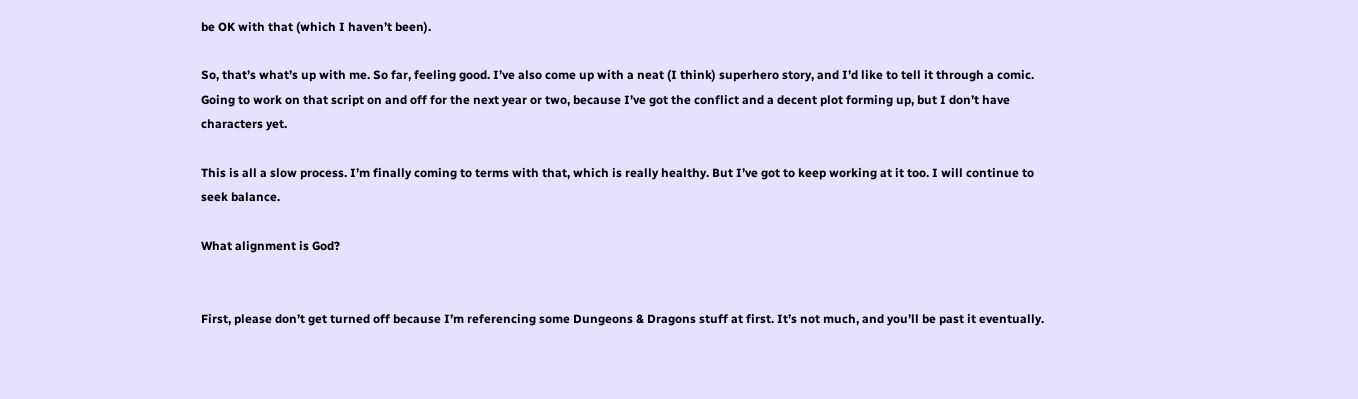be OK with that (which I haven’t been).

So, that’s what’s up with me. So far, feeling good. I’ve also come up with a neat (I think) superhero story, and I’d like to tell it through a comic. Going to work on that script on and off for the next year or two, because I’ve got the conflict and a decent plot forming up, but I don’t have characters yet.

This is all a slow process. I’m finally coming to terms with that, which is really healthy. But I’ve got to keep working at it too. I will continue to seek balance.

What alignment is God?


First, please don’t get turned off because I’m referencing some Dungeons & Dragons stuff at first. It’s not much, and you’ll be past it eventually.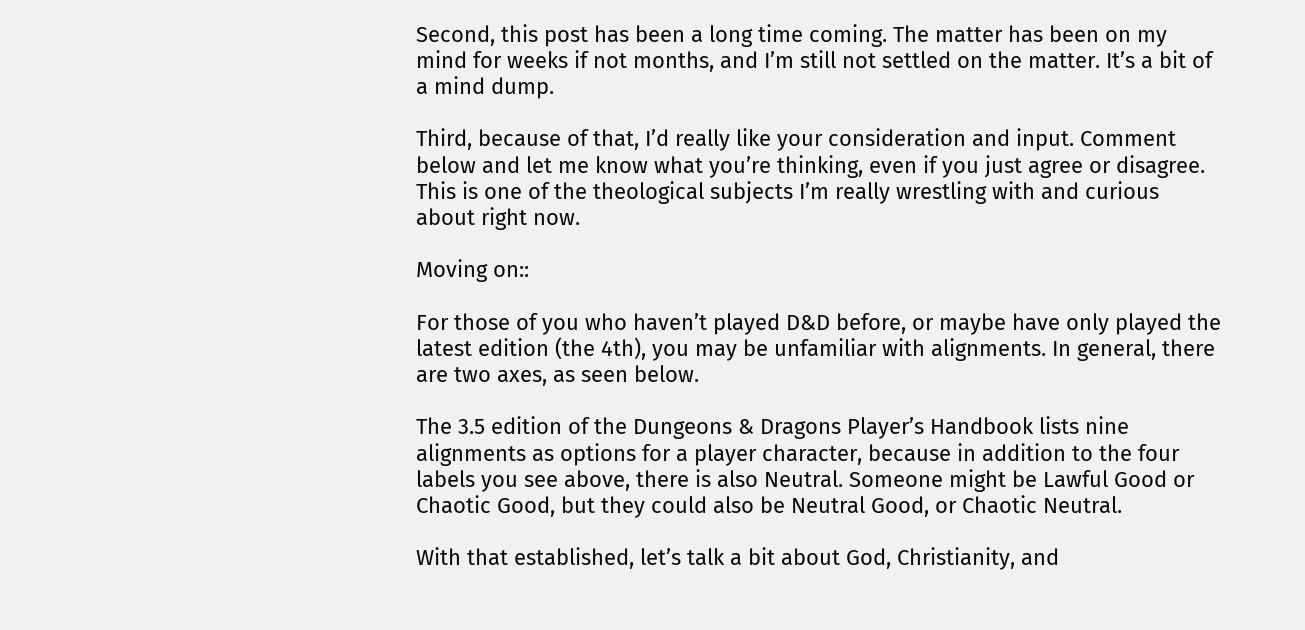Second, this post has been a long time coming. The matter has been on my mind for weeks if not months, and I’m still not settled on the matter. It’s a bit of a mind dump.

Third, because of that, I’d really like your consideration and input. Comment below and let me know what you’re thinking, even if you just agree or disagree. This is one of the theological subjects I’m really wrestling with and curious about right now.

Moving on::

For those of you who haven’t played D&D before, or maybe have only played the latest edition (the 4th), you may be unfamiliar with alignments. In general, there are two axes, as seen below.

The 3.5 edition of the Dungeons & Dragons Player’s Handbook lists nine alignments as options for a player character, because in addition to the four labels you see above, there is also Neutral. Someone might be Lawful Good or Chaotic Good, but they could also be Neutral Good, or Chaotic Neutral.

With that established, let’s talk a bit about God, Christianity, and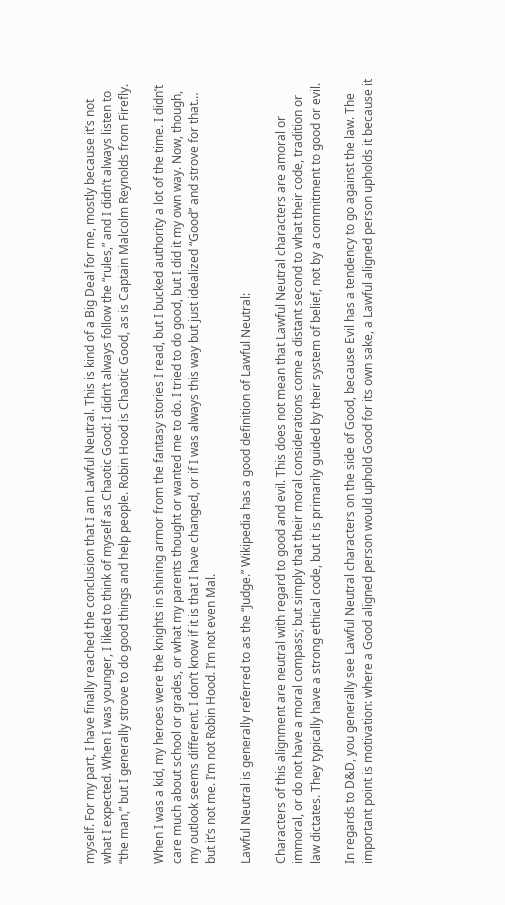myself. For my part, I have finally reached the conclusion that I am Lawful Neutral. This is kind of a Big Deal for me, mostly because it’s not what I expected. When I was younger, I liked to think of myself as Chaotic Good: I didn’t always follow the “rules,” and I didn’t always listen to “the man,” but I generally strove to do good things and help people. Robin Hood is Chaotic Good, as is Captain Malcolm Reynolds from Firefly.

When I was a kid, my heroes were the knights in shining armor from the fantasy stories I read, but I bucked authority a lot of the time. I didn’t care much about school or grades, or what my parents thought or wanted me to do. I tried to do good, but I did it my own way. Now, though, my outlook seems different. I don’t know if it is that I have changed, or if I was always this way but just idealized “Good” and strove for that… but it’s not me. I’m not Robin Hood. I’m not even Mal.

Lawful Neutral is generally referred to as the “Judge.” Wikipedia has a good definition of Lawful Neutral:

Characters of this alignment are neutral with regard to good and evil. This does not mean that Lawful Neutral characters are amoral or immoral, or do not have a moral compass; but simply that their moral considerations come a distant second to what their code, tradition or law dictates. They typically have a strong ethical code, but it is primarily guided by their system of belief, not by a commitment to good or evil.

In regards to D&D, you generally see Lawful Neutral characters on the side of Good, because Evil has a tendency to go against the law. The important point is motivation: where a Good aligned person would uphold Good for its own sake, a Lawful aligned person upholds it because it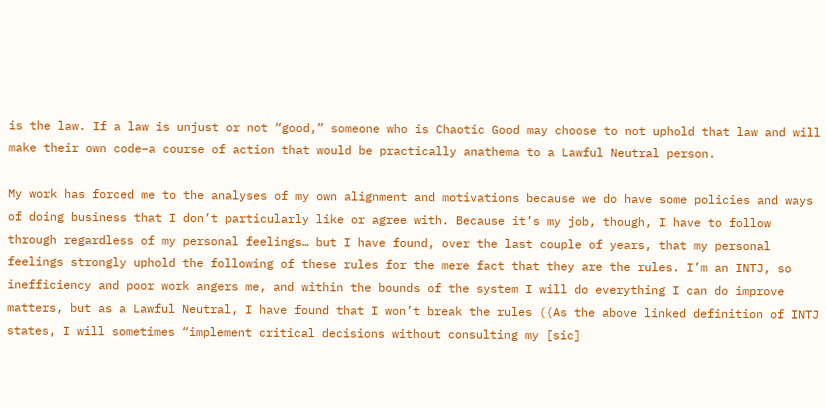is the law. If a law is unjust or not “good,” someone who is Chaotic Good may choose to not uphold that law and will make their own code–a course of action that would be practically anathema to a Lawful Neutral person.

My work has forced me to the analyses of my own alignment and motivations because we do have some policies and ways of doing business that I don’t particularly like or agree with. Because it’s my job, though, I have to follow through regardless of my personal feelings… but I have found, over the last couple of years, that my personal feelings strongly uphold the following of these rules for the mere fact that they are the rules. I’m an INTJ, so inefficiency and poor work angers me, and within the bounds of the system I will do everything I can do improve matters, but as a Lawful Neutral, I have found that I won’t break the rules ((As the above linked definition of INTJ states, I will sometimes “implement critical decisions without consulting my [sic]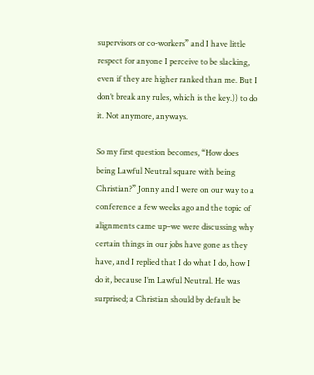supervisors or co-workers” and I have little respect for anyone I perceive to be slacking, even if they are higher ranked than me. But I don’t break any rules, which is the key.)) to do it. Not anymore, anyways.

So my first question becomes, “How does being Lawful Neutral square with being Christian?” Jonny and I were on our way to a conference a few weeks ago and the topic of alignments came up–we were discussing why certain things in our jobs have gone as they have, and I replied that I do what I do, how I do it, because I’m Lawful Neutral. He was surprised; a Christian should by default be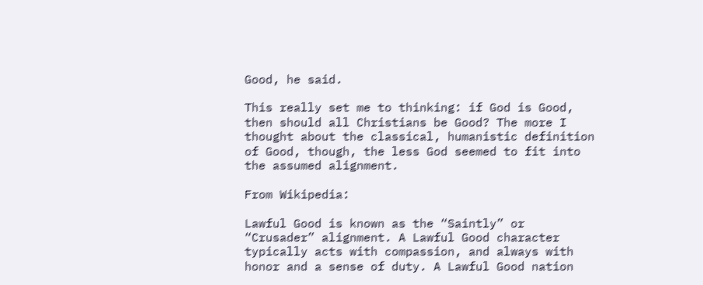Good, he said.

This really set me to thinking: if God is Good, then should all Christians be Good? The more I thought about the classical, humanistic definition of Good, though, the less God seemed to fit into the assumed alignment.

From Wikipedia:

Lawful Good is known as the “Saintly” or “Crusader” alignment. A Lawful Good character typically acts with compassion, and always with honor and a sense of duty. A Lawful Good nation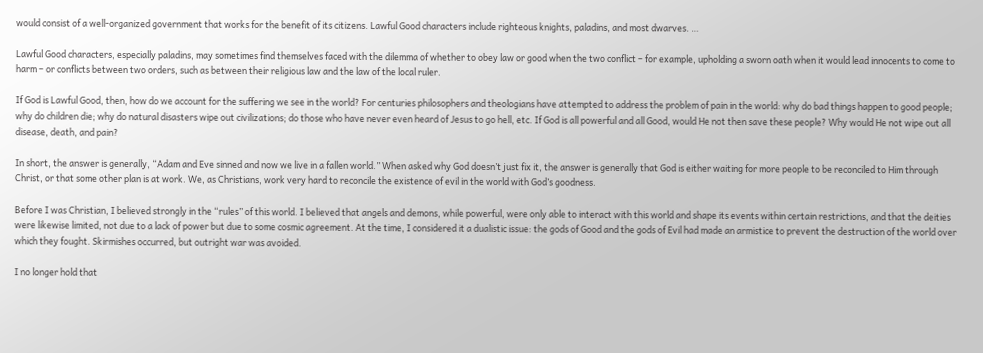would consist of a well-organized government that works for the benefit of its citizens. Lawful Good characters include righteous knights, paladins, and most dwarves. …

Lawful Good characters, especially paladins, may sometimes find themselves faced with the dilemma of whether to obey law or good when the two conflict – for example, upholding a sworn oath when it would lead innocents to come to harm – or conflicts between two orders, such as between their religious law and the law of the local ruler.

If God is Lawful Good, then, how do we account for the suffering we see in the world? For centuries philosophers and theologians have attempted to address the problem of pain in the world: why do bad things happen to good people; why do children die; why do natural disasters wipe out civilizations; do those who have never even heard of Jesus to go hell, etc. If God is all powerful and all Good, would He not then save these people? Why would He not wipe out all disease, death, and pain?

In short, the answer is generally, “Adam and Eve sinned and now we live in a fallen world.” When asked why God doesn’t just fix it, the answer is generally that God is either waiting for more people to be reconciled to Him through Christ, or that some other plan is at work. We, as Christians, work very hard to reconcile the existence of evil in the world with God’s goodness.

Before I was Christian, I believed strongly in the “rules” of this world. I believed that angels and demons, while powerful, were only able to interact with this world and shape its events within certain restrictions, and that the deities were likewise limited, not due to a lack of power but due to some cosmic agreement. At the time, I considered it a dualistic issue: the gods of Good and the gods of Evil had made an armistice to prevent the destruction of the world over which they fought. Skirmishes occurred, but outright war was avoided.

I no longer hold that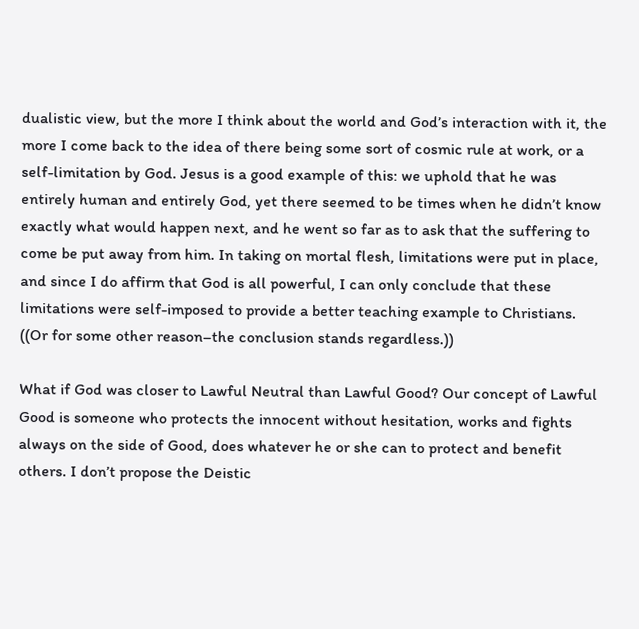dualistic view, but the more I think about the world and God’s interaction with it, the more I come back to the idea of there being some sort of cosmic rule at work, or a self-limitation by God. Jesus is a good example of this: we uphold that he was entirely human and entirely God, yet there seemed to be times when he didn’t know exactly what would happen next, and he went so far as to ask that the suffering to come be put away from him. In taking on mortal flesh, limitations were put in place, and since I do affirm that God is all powerful, I can only conclude that these limitations were self-imposed to provide a better teaching example to Christians. ((Or for some other reason–the conclusion stands regardless.))

What if God was closer to Lawful Neutral than Lawful Good? Our concept of Lawful Good is someone who protects the innocent without hesitation, works and fights always on the side of Good, does whatever he or she can to protect and benefit others. I don’t propose the Deistic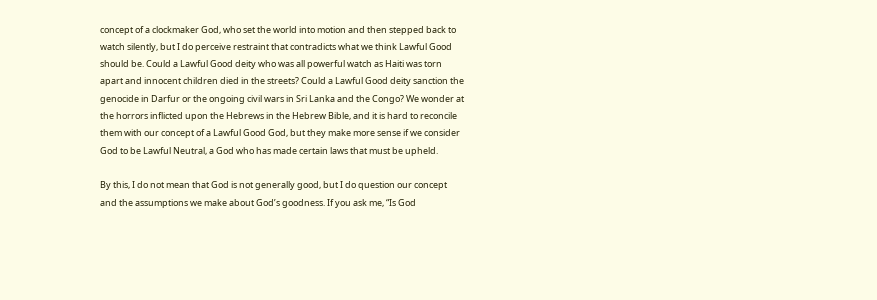concept of a clockmaker God, who set the world into motion and then stepped back to watch silently, but I do perceive restraint that contradicts what we think Lawful Good should be. Could a Lawful Good deity who was all powerful watch as Haiti was torn apart and innocent children died in the streets? Could a Lawful Good deity sanction the genocide in Darfur or the ongoing civil wars in Sri Lanka and the Congo? We wonder at the horrors inflicted upon the Hebrews in the Hebrew Bible, and it is hard to reconcile them with our concept of a Lawful Good God, but they make more sense if we consider God to be Lawful Neutral, a God who has made certain laws that must be upheld.

By this, I do not mean that God is not generally good, but I do question our concept and the assumptions we make about God’s goodness. If you ask me, “Is God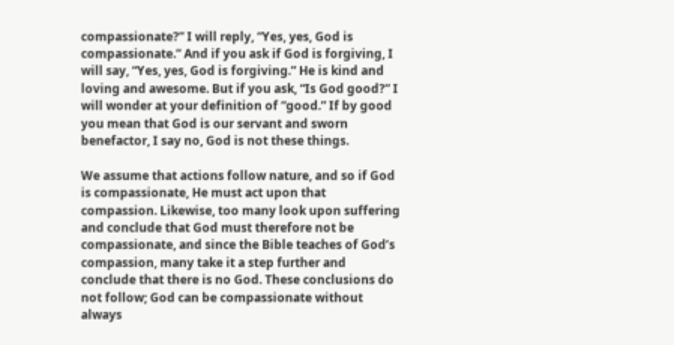compassionate?” I will reply, “Yes, yes, God is compassionate.” And if you ask if God is forgiving, I will say, “Yes, yes, God is forgiving.” He is kind and loving and awesome. But if you ask, “Is God good?” I will wonder at your definition of “good.” If by good you mean that God is our servant and sworn benefactor, I say no, God is not these things.

We assume that actions follow nature, and so if God is compassionate, He must act upon that compassion. Likewise, too many look upon suffering and conclude that God must therefore not be compassionate, and since the Bible teaches of God’s compassion, many take it a step further and conclude that there is no God. These conclusions do not follow; God can be compassionate without always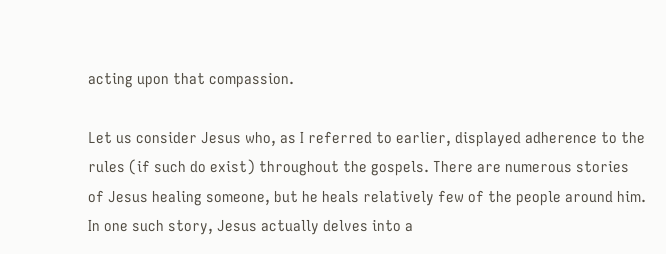acting upon that compassion.

Let us consider Jesus who, as I referred to earlier, displayed adherence to the rules (if such do exist) throughout the gospels. There are numerous stories of Jesus healing someone, but he heals relatively few of the people around him. In one such story, Jesus actually delves into a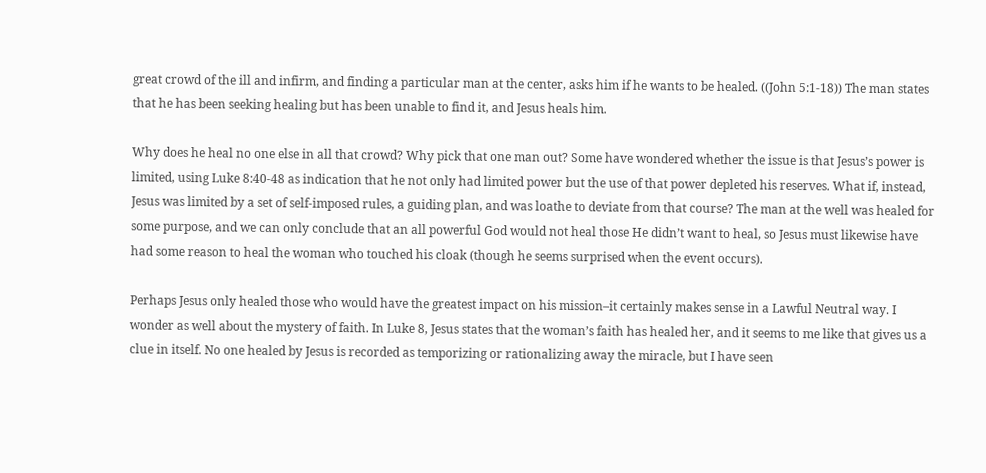great crowd of the ill and infirm, and finding a particular man at the center, asks him if he wants to be healed. ((John 5:1-18)) The man states that he has been seeking healing but has been unable to find it, and Jesus heals him.

Why does he heal no one else in all that crowd? Why pick that one man out? Some have wondered whether the issue is that Jesus’s power is limited, using Luke 8:40-48 as indication that he not only had limited power but the use of that power depleted his reserves. What if, instead, Jesus was limited by a set of self-imposed rules, a guiding plan, and was loathe to deviate from that course? The man at the well was healed for some purpose, and we can only conclude that an all powerful God would not heal those He didn’t want to heal, so Jesus must likewise have had some reason to heal the woman who touched his cloak (though he seems surprised when the event occurs).

Perhaps Jesus only healed those who would have the greatest impact on his mission–it certainly makes sense in a Lawful Neutral way. I wonder as well about the mystery of faith. In Luke 8, Jesus states that the woman’s faith has healed her, and it seems to me like that gives us a clue in itself. No one healed by Jesus is recorded as temporizing or rationalizing away the miracle, but I have seen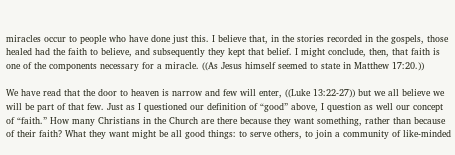miracles occur to people who have done just this. I believe that, in the stories recorded in the gospels, those healed had the faith to believe, and subsequently they kept that belief. I might conclude, then, that faith is one of the components necessary for a miracle. ((As Jesus himself seemed to state in Matthew 17:20.))

We have read that the door to heaven is narrow and few will enter, ((Luke 13:22-27)) but we all believe we will be part of that few. Just as I questioned our definition of “good” above, I question as well our concept of “faith.” How many Christians in the Church are there because they want something, rather than because of their faith? What they want might be all good things: to serve others, to join a community of like-minded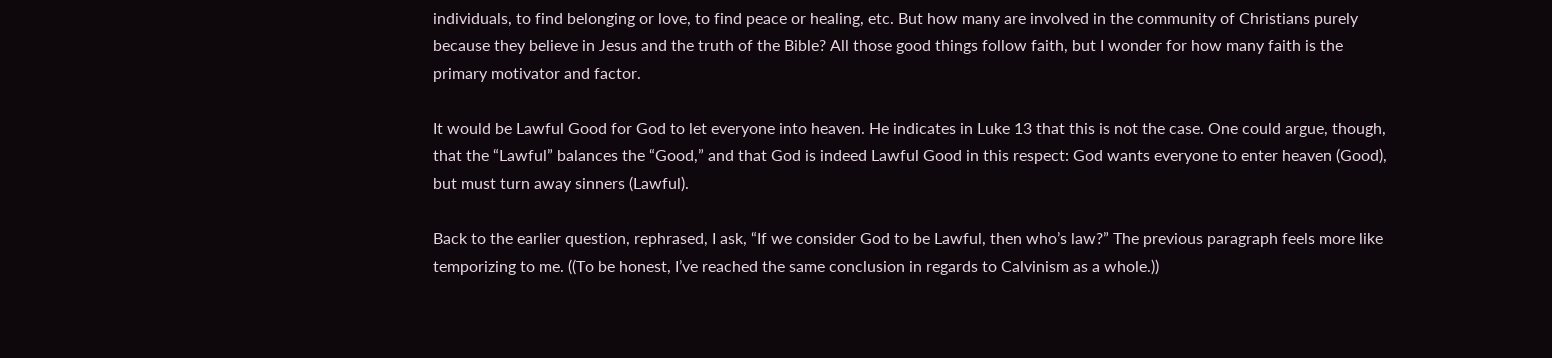individuals, to find belonging or love, to find peace or healing, etc. But how many are involved in the community of Christians purely because they believe in Jesus and the truth of the Bible? All those good things follow faith, but I wonder for how many faith is the primary motivator and factor.

It would be Lawful Good for God to let everyone into heaven. He indicates in Luke 13 that this is not the case. One could argue, though, that the “Lawful” balances the “Good,” and that God is indeed Lawful Good in this respect: God wants everyone to enter heaven (Good), but must turn away sinners (Lawful).

Back to the earlier question, rephrased, I ask, “If we consider God to be Lawful, then who’s law?” The previous paragraph feels more like temporizing to me. ((To be honest, I’ve reached the same conclusion in regards to Calvinism as a whole.))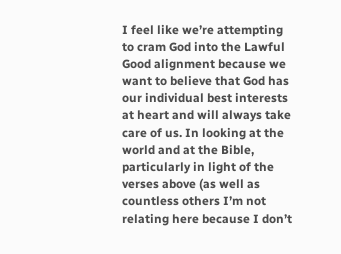I feel like we’re attempting to cram God into the Lawful Good alignment because we want to believe that God has our individual best interests at heart and will always take care of us. In looking at the world and at the Bible, particularly in light of the verses above (as well as countless others I’m not relating here because I don’t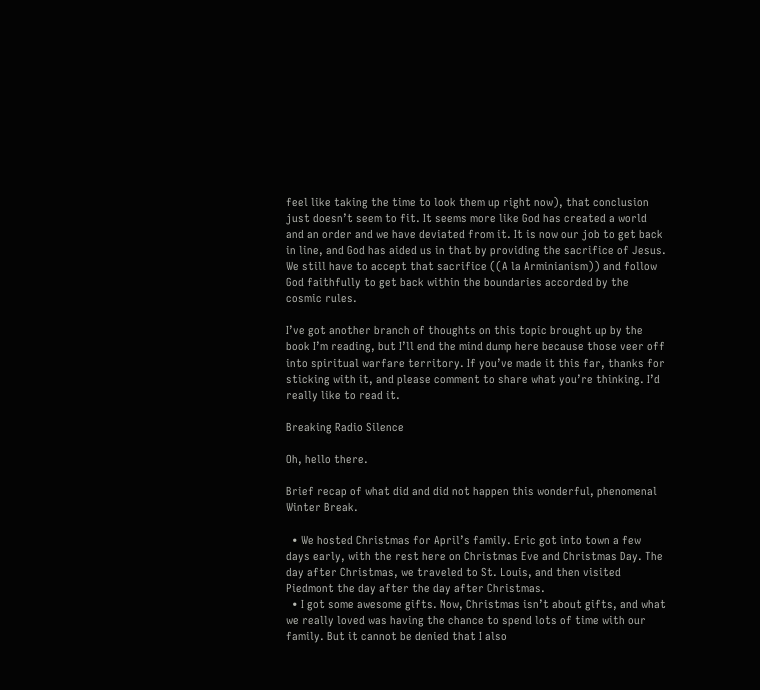feel like taking the time to look them up right now), that conclusion just doesn’t seem to fit. It seems more like God has created a world and an order and we have deviated from it. It is now our job to get back in line, and God has aided us in that by providing the sacrifice of Jesus. We still have to accept that sacrifice ((A la Arminianism)) and follow God faithfully to get back within the boundaries accorded by the cosmic rules.

I’ve got another branch of thoughts on this topic brought up by the book I’m reading, but I’ll end the mind dump here because those veer off into spiritual warfare territory. If you’ve made it this far, thanks for sticking with it, and please comment to share what you’re thinking. I’d really like to read it.

Breaking Radio Silence

Oh, hello there.

Brief recap of what did and did not happen this wonderful, phenomenal Winter Break.

  • We hosted Christmas for April’s family. Eric got into town a few days early, with the rest here on Christmas Eve and Christmas Day. The day after Christmas, we traveled to St. Louis, and then visited Piedmont the day after the day after Christmas.
  • I got some awesome gifts. Now, Christmas isn’t about gifts, and what we really loved was having the chance to spend lots of time with our family. But it cannot be denied that I also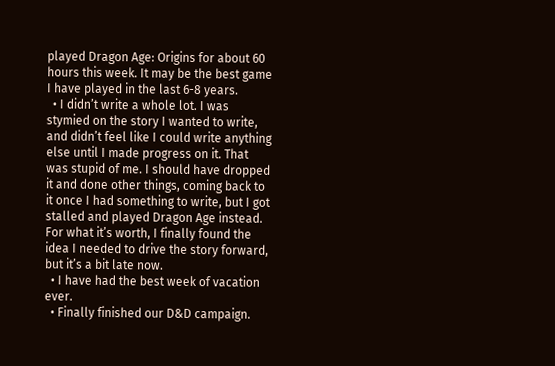played Dragon Age: Origins for about 60 hours this week. It may be the best game I have played in the last 6-8 years.
  • I didn’t write a whole lot. I was stymied on the story I wanted to write, and didn’t feel like I could write anything else until I made progress on it. That was stupid of me. I should have dropped it and done other things, coming back to it once I had something to write, but I got stalled and played Dragon Age instead. For what it’s worth, I finally found the idea I needed to drive the story forward, but it’s a bit late now.
  • I have had the best week of vacation ever.
  • Finally finished our D&D campaign.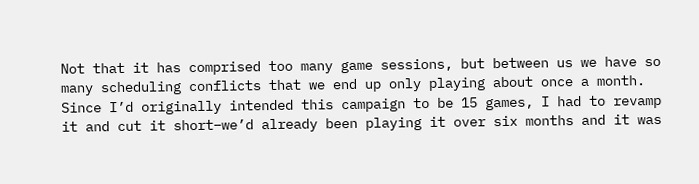Not that it has comprised too many game sessions, but between us we have so many scheduling conflicts that we end up only playing about once a month. Since I’d originally intended this campaign to be 15 games, I had to revamp it and cut it short–we’d already been playing it over six months and it was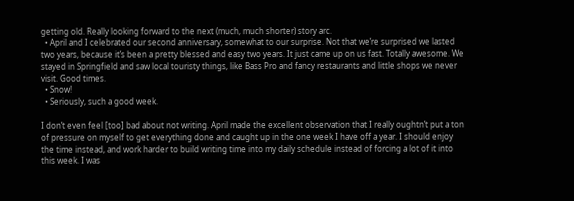getting old. Really looking forward to the next (much, much shorter) story arc.
  • April and I celebrated our second anniversary, somewhat to our surprise. Not that we’re surprised we lasted two years, because it’s been a pretty blessed and easy two years. It just came up on us fast. Totally awesome. We stayed in Springfield and saw local touristy things, like Bass Pro and fancy restaurants and little shops we never visit. Good times.
  • Snow!
  • Seriously, such a good week.

I don’t even feel [too] bad about not writing. April made the excellent observation that I really oughtn’t put a ton of pressure on myself to get everything done and caught up in the one week I have off a year. I should enjoy the time instead, and work harder to build writing time into my daily schedule instead of forcing a lot of it into this week. I was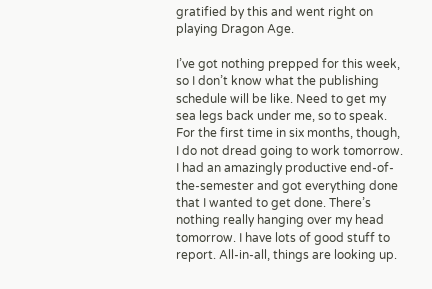gratified by this and went right on playing Dragon Age.

I’ve got nothing prepped for this week, so I don’t know what the publishing schedule will be like. Need to get my sea legs back under me, so to speak. For the first time in six months, though, I do not dread going to work tomorrow. I had an amazingly productive end-of-the-semester and got everything done that I wanted to get done. There’s nothing really hanging over my head tomorrow. I have lots of good stuff to report. All-in-all, things are looking up.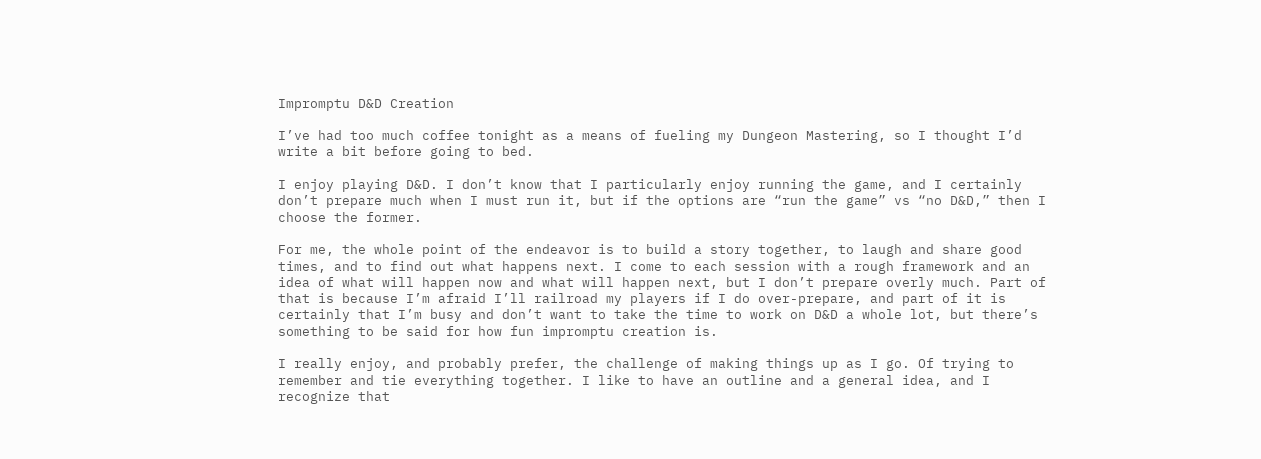Impromptu D&D Creation

I’ve had too much coffee tonight as a means of fueling my Dungeon Mastering, so I thought I’d write a bit before going to bed.

I enjoy playing D&D. I don’t know that I particularly enjoy running the game, and I certainly don’t prepare much when I must run it, but if the options are “run the game” vs “no D&D,” then I choose the former.

For me, the whole point of the endeavor is to build a story together, to laugh and share good times, and to find out what happens next. I come to each session with a rough framework and an idea of what will happen now and what will happen next, but I don’t prepare overly much. Part of that is because I’m afraid I’ll railroad my players if I do over-prepare, and part of it is certainly that I’m busy and don’t want to take the time to work on D&D a whole lot, but there’s something to be said for how fun impromptu creation is.

I really enjoy, and probably prefer, the challenge of making things up as I go. Of trying to remember and tie everything together. I like to have an outline and a general idea, and I recognize that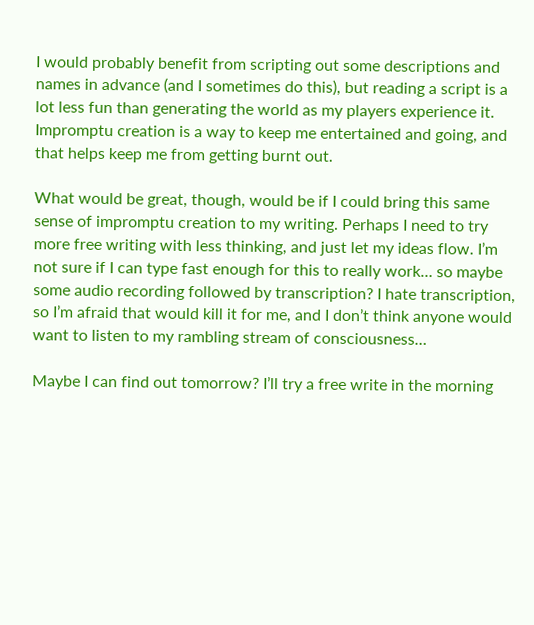I would probably benefit from scripting out some descriptions and names in advance (and I sometimes do this), but reading a script is a lot less fun than generating the world as my players experience it. Impromptu creation is a way to keep me entertained and going, and that helps keep me from getting burnt out.

What would be great, though, would be if I could bring this same sense of impromptu creation to my writing. Perhaps I need to try more free writing with less thinking, and just let my ideas flow. I’m not sure if I can type fast enough for this to really work… so maybe some audio recording followed by transcription? I hate transcription, so I’m afraid that would kill it for me, and I don’t think anyone would want to listen to my rambling stream of consciousness…

Maybe I can find out tomorrow? I’ll try a free write in the morning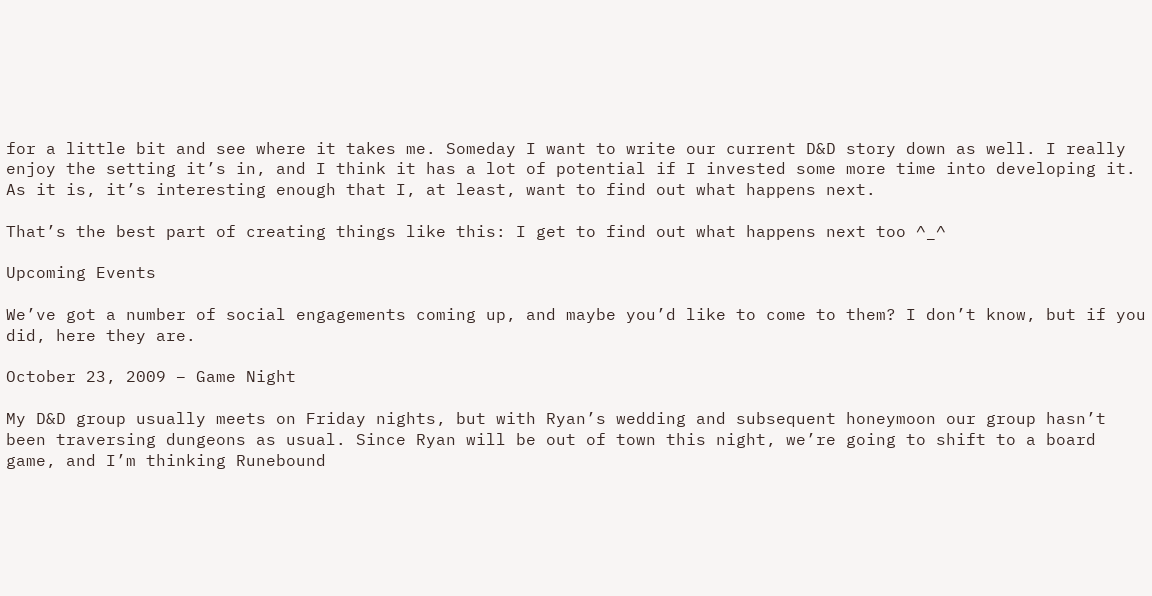for a little bit and see where it takes me. Someday I want to write our current D&D story down as well. I really enjoy the setting it’s in, and I think it has a lot of potential if I invested some more time into developing it. As it is, it’s interesting enough that I, at least, want to find out what happens next.

That’s the best part of creating things like this: I get to find out what happens next too ^_^

Upcoming Events

We’ve got a number of social engagements coming up, and maybe you’d like to come to them? I don’t know, but if you did, here they are.

October 23, 2009 – Game Night

My D&D group usually meets on Friday nights, but with Ryan’s wedding and subsequent honeymoon our group hasn’t been traversing dungeons as usual. Since Ryan will be out of town this night, we’re going to shift to a board game, and I’m thinking Runebound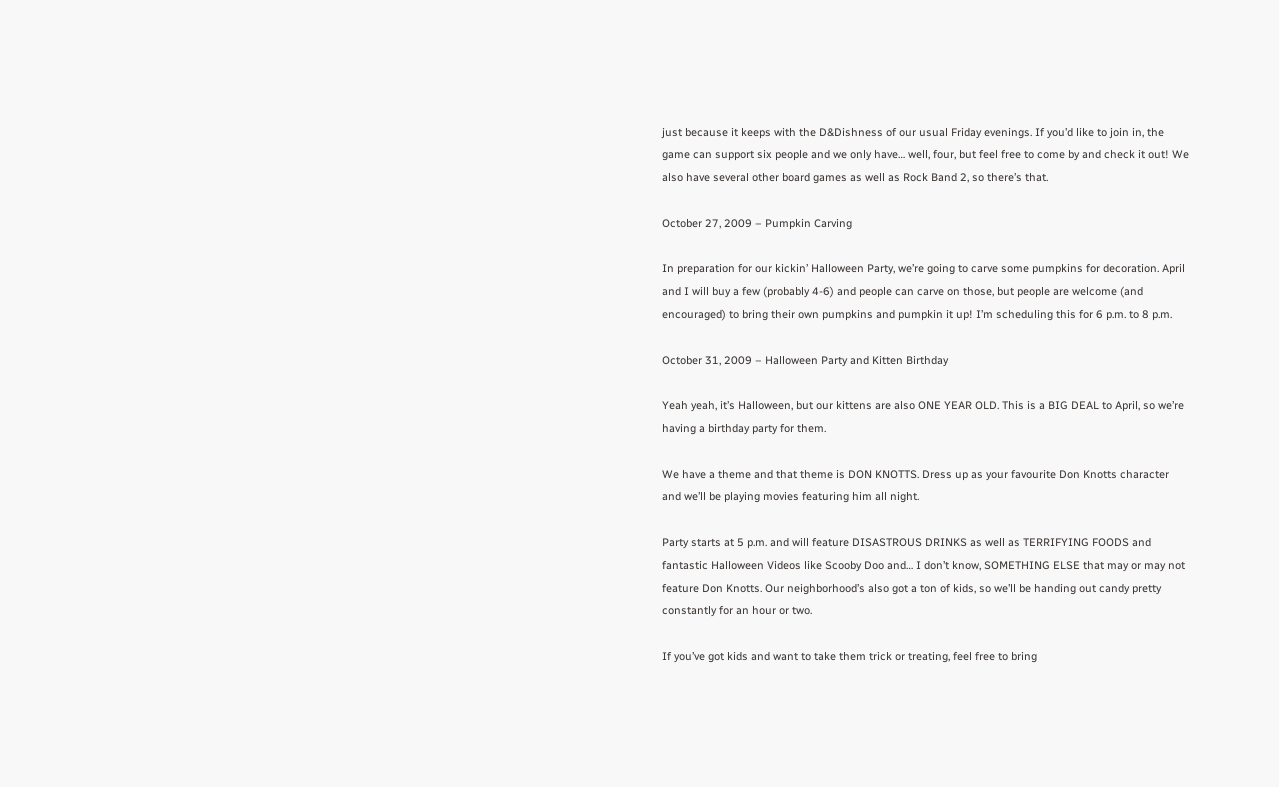just because it keeps with the D&Dishness of our usual Friday evenings. If you’d like to join in, the game can support six people and we only have… well, four, but feel free to come by and check it out! We also have several other board games as well as Rock Band 2, so there’s that.

October 27, 2009 – Pumpkin Carving

In preparation for our kickin’ Halloween Party, we’re going to carve some pumpkins for decoration. April and I will buy a few (probably 4-6) and people can carve on those, but people are welcome (and encouraged) to bring their own pumpkins and pumpkin it up! I’m scheduling this for 6 p.m. to 8 p.m.

October 31, 2009 – Halloween Party and Kitten Birthday

Yeah yeah, it’s Halloween, but our kittens are also ONE YEAR OLD. This is a BIG DEAL to April, so we’re having a birthday party for them.

We have a theme and that theme is DON KNOTTS. Dress up as your favourite Don Knotts character and we’ll be playing movies featuring him all night.

Party starts at 5 p.m. and will feature DISASTROUS DRINKS as well as TERRIFYING FOODS and fantastic Halloween Videos like Scooby Doo and… I don’t know, SOMETHING ELSE that may or may not feature Don Knotts. Our neighborhood’s also got a ton of kids, so we’ll be handing out candy pretty constantly for an hour or two.

If you’ve got kids and want to take them trick or treating, feel free to bring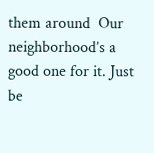them around  Our neighborhood’s a good one for it. Just be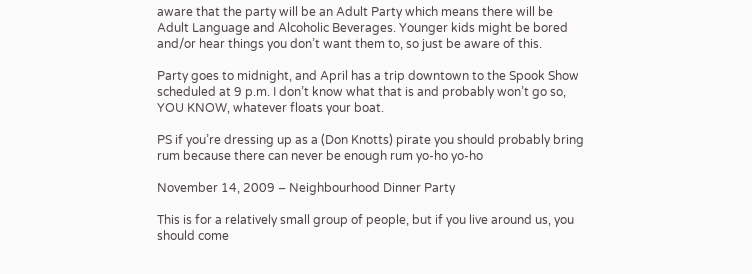aware that the party will be an Adult Party which means there will be Adult Language and Alcoholic Beverages. Younger kids might be bored and/or hear things you don’t want them to, so just be aware of this.

Party goes to midnight, and April has a trip downtown to the Spook Show scheduled at 9 p.m. I don’t know what that is and probably won’t go so, YOU KNOW, whatever floats your boat.

PS if you’re dressing up as a (Don Knotts) pirate you should probably bring rum because there can never be enough rum yo-ho yo-ho

November 14, 2009 – Neighbourhood Dinner Party

This is for a relatively small group of people, but if you live around us, you should come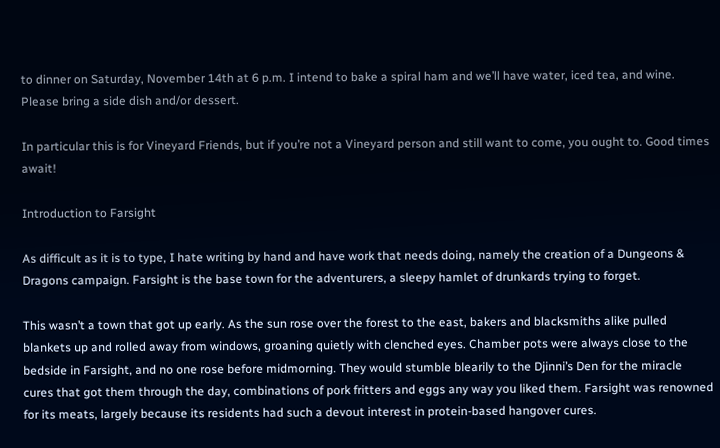to dinner on Saturday, November 14th at 6 p.m. I intend to bake a spiral ham and we’ll have water, iced tea, and wine. Please bring a side dish and/or dessert.

In particular this is for Vineyard Friends, but if you’re not a Vineyard person and still want to come, you ought to. Good times await!

Introduction to Farsight

As difficult as it is to type, I hate writing by hand and have work that needs doing, namely the creation of a Dungeons & Dragons campaign. Farsight is the base town for the adventurers, a sleepy hamlet of drunkards trying to forget.

This wasn’t a town that got up early. As the sun rose over the forest to the east, bakers and blacksmiths alike pulled blankets up and rolled away from windows, groaning quietly with clenched eyes. Chamber pots were always close to the bedside in Farsight, and no one rose before midmorning. They would stumble blearily to the Djinni’s Den for the miracle cures that got them through the day, combinations of pork fritters and eggs any way you liked them. Farsight was renowned for its meats, largely because its residents had such a devout interest in protein-based hangover cures.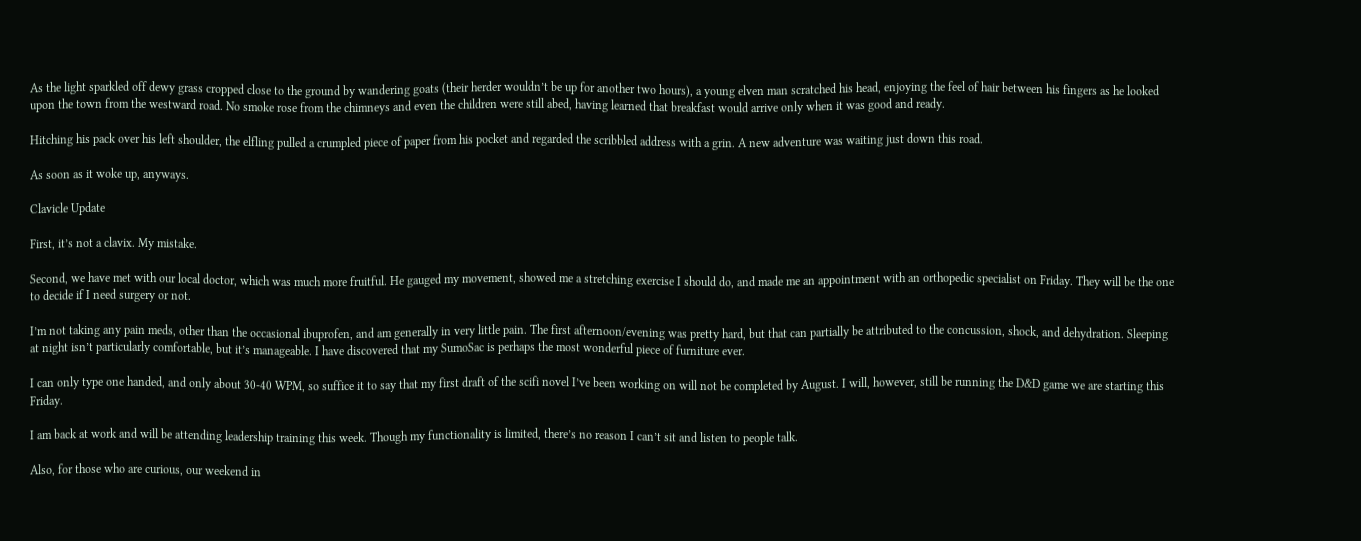As the light sparkled off dewy grass cropped close to the ground by wandering goats (their herder wouldn’t be up for another two hours), a young elven man scratched his head, enjoying the feel of hair between his fingers as he looked upon the town from the westward road. No smoke rose from the chimneys and even the children were still abed, having learned that breakfast would arrive only when it was good and ready.

Hitching his pack over his left shoulder, the elfling pulled a crumpled piece of paper from his pocket and regarded the scribbled address with a grin. A new adventure was waiting just down this road.

As soon as it woke up, anyways.

Clavicle Update

First, it’s not a clavix. My mistake.

Second, we have met with our local doctor, which was much more fruitful. He gauged my movement, showed me a stretching exercise I should do, and made me an appointment with an orthopedic specialist on Friday. They will be the one to decide if I need surgery or not.

I’m not taking any pain meds, other than the occasional ibuprofen, and am generally in very little pain. The first afternoon/evening was pretty hard, but that can partially be attributed to the concussion, shock, and dehydration. Sleeping at night isn’t particularly comfortable, but it’s manageable. I have discovered that my SumoSac is perhaps the most wonderful piece of furniture ever.

I can only type one handed, and only about 30-40 WPM, so suffice it to say that my first draft of the scifi novel I’ve been working on will not be completed by August. I will, however, still be running the D&D game we are starting this Friday.

I am back at work and will be attending leadership training this week. Though my functionality is limited, there’s no reason I can’t sit and listen to people talk.

Also, for those who are curious, our weekend in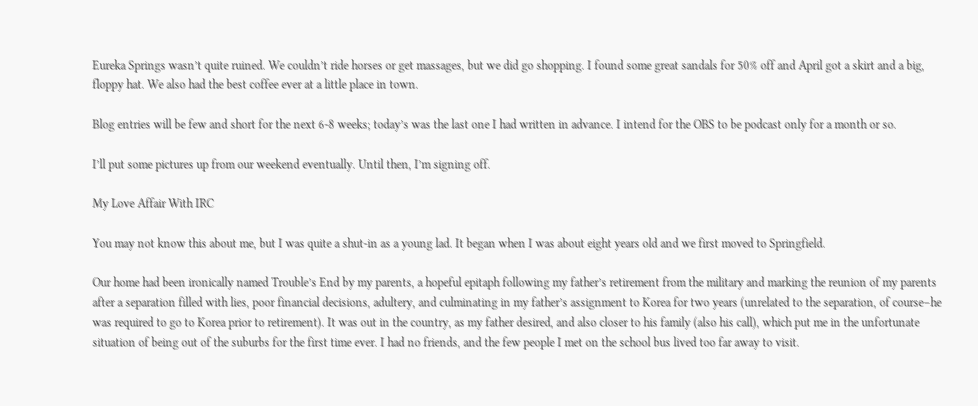Eureka Springs wasn’t quite ruined. We couldn’t ride horses or get massages, but we did go shopping. I found some great sandals for 50% off and April got a skirt and a big, floppy hat. We also had the best coffee ever at a little place in town.

Blog entries will be few and short for the next 6-8 weeks; today’s was the last one I had written in advance. I intend for the OBS to be podcast only for a month or so.

I’ll put some pictures up from our weekend eventually. Until then, I’m signing off.

My Love Affair With IRC

You may not know this about me, but I was quite a shut-in as a young lad. It began when I was about eight years old and we first moved to Springfield.

Our home had been ironically named Trouble’s End by my parents, a hopeful epitaph following my father’s retirement from the military and marking the reunion of my parents after a separation filled with lies, poor financial decisions, adultery, and culminating in my father’s assignment to Korea for two years (unrelated to the separation, of course–he was required to go to Korea prior to retirement). It was out in the country, as my father desired, and also closer to his family (also his call), which put me in the unfortunate situation of being out of the suburbs for the first time ever. I had no friends, and the few people I met on the school bus lived too far away to visit.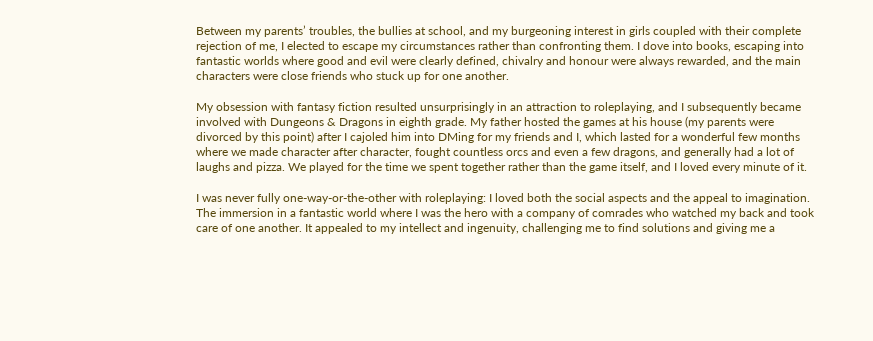Between my parents’ troubles, the bullies at school, and my burgeoning interest in girls coupled with their complete rejection of me, I elected to escape my circumstances rather than confronting them. I dove into books, escaping into fantastic worlds where good and evil were clearly defined, chivalry and honour were always rewarded, and the main characters were close friends who stuck up for one another.

My obsession with fantasy fiction resulted unsurprisingly in an attraction to roleplaying, and I subsequently became involved with Dungeons & Dragons in eighth grade. My father hosted the games at his house (my parents were divorced by this point) after I cajoled him into DMing for my friends and I, which lasted for a wonderful few months where we made character after character, fought countless orcs and even a few dragons, and generally had a lot of laughs and pizza. We played for the time we spent together rather than the game itself, and I loved every minute of it.

I was never fully one-way-or-the-other with roleplaying: I loved both the social aspects and the appeal to imagination. The immersion in a fantastic world where I was the hero with a company of comrades who watched my back and took care of one another. It appealed to my intellect and ingenuity, challenging me to find solutions and giving me a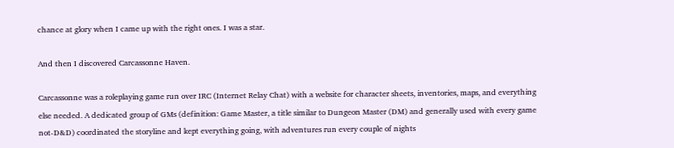chance at glory when I came up with the right ones. I was a star.

And then I discovered Carcassonne Haven.

Carcassonne was a roleplaying game run over IRC (Internet Relay Chat) with a website for character sheets, inventories, maps, and everything else needed. A dedicated group of GMs (definition: Game Master, a title similar to Dungeon Master (DM) and generally used with every game not-D&D) coordinated the storyline and kept everything going, with adventures run every couple of nights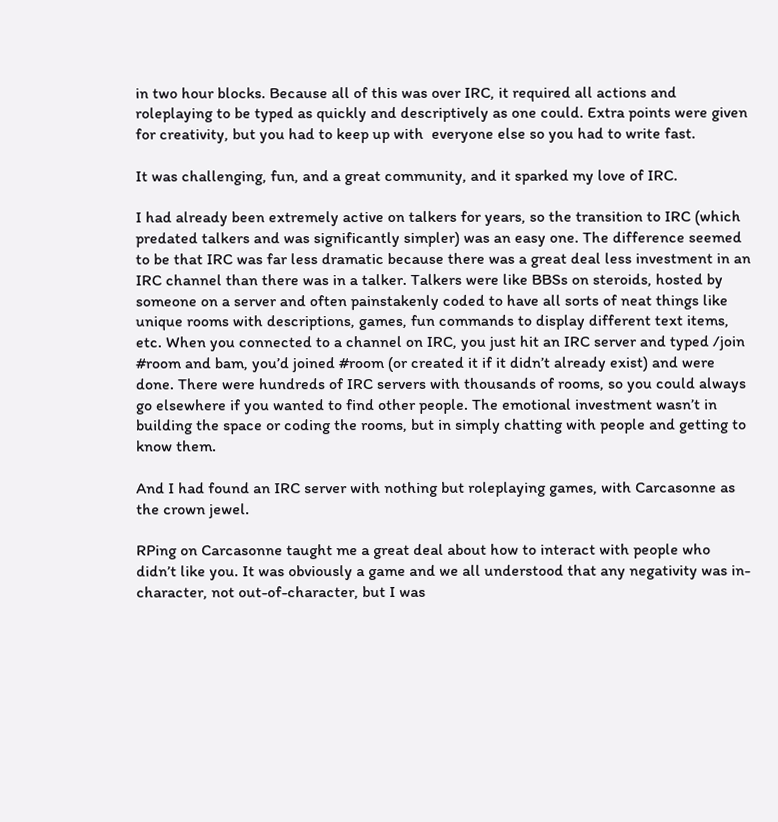in two hour blocks. Because all of this was over IRC, it required all actions and roleplaying to be typed as quickly and descriptively as one could. Extra points were given for creativity, but you had to keep up with  everyone else so you had to write fast.

It was challenging, fun, and a great community, and it sparked my love of IRC.

I had already been extremely active on talkers for years, so the transition to IRC (which predated talkers and was significantly simpler) was an easy one. The difference seemed to be that IRC was far less dramatic because there was a great deal less investment in an IRC channel than there was in a talker. Talkers were like BBSs on steroids, hosted by someone on a server and often painstakenly coded to have all sorts of neat things like unique rooms with descriptions, games, fun commands to display different text items, etc. When you connected to a channel on IRC, you just hit an IRC server and typed /join #room and bam, you’d joined #room (or created it if it didn’t already exist) and were done. There were hundreds of IRC servers with thousands of rooms, so you could always go elsewhere if you wanted to find other people. The emotional investment wasn’t in building the space or coding the rooms, but in simply chatting with people and getting to know them.

And I had found an IRC server with nothing but roleplaying games, with Carcasonne as the crown jewel.

RPing on Carcasonne taught me a great deal about how to interact with people who didn’t like you. It was obviously a game and we all understood that any negativity was in-character, not out-of-character, but I was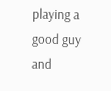playing a good guy and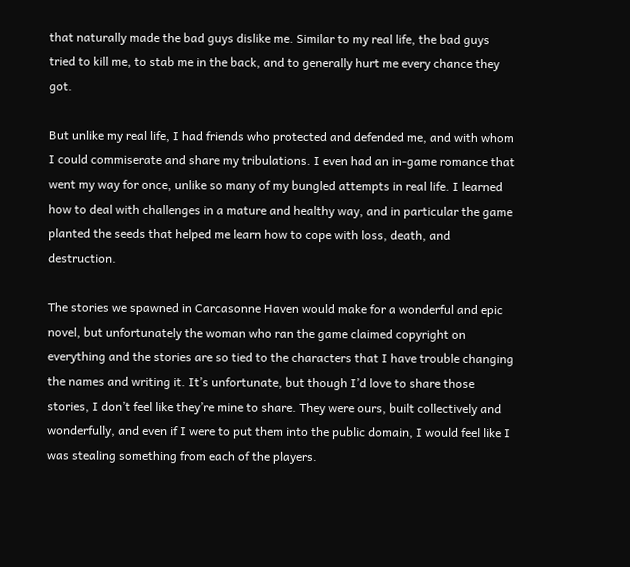that naturally made the bad guys dislike me. Similar to my real life, the bad guys tried to kill me, to stab me in the back, and to generally hurt me every chance they got.

But unlike my real life, I had friends who protected and defended me, and with whom I could commiserate and share my tribulations. I even had an in-game romance that went my way for once, unlike so many of my bungled attempts in real life. I learned how to deal with challenges in a mature and healthy way, and in particular the game planted the seeds that helped me learn how to cope with loss, death, and destruction.

The stories we spawned in Carcasonne Haven would make for a wonderful and epic novel, but unfortunately the woman who ran the game claimed copyright on everything and the stories are so tied to the characters that I have trouble changing the names and writing it. It’s unfortunate, but though I’d love to share those stories, I don’t feel like they’re mine to share. They were ours, built collectively and wonderfully, and even if I were to put them into the public domain, I would feel like I was stealing something from each of the players.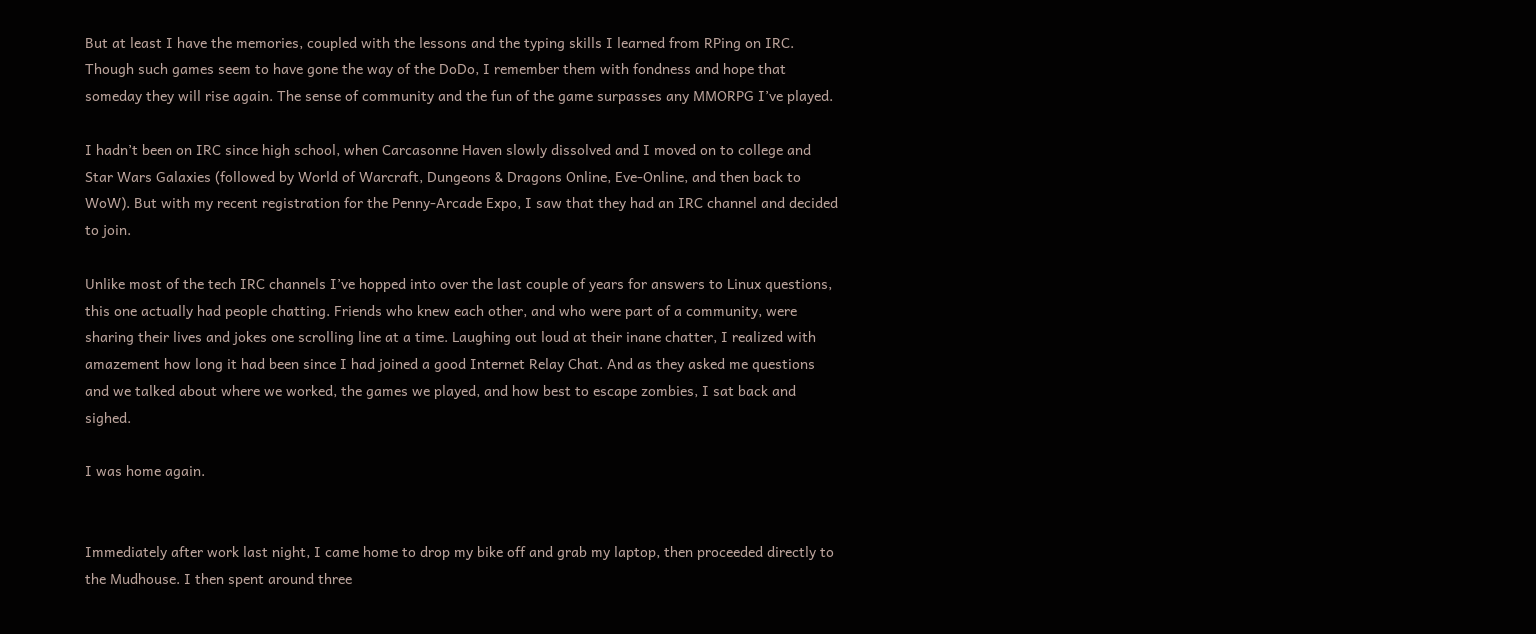But at least I have the memories, coupled with the lessons and the typing skills I learned from RPing on IRC. Though such games seem to have gone the way of the DoDo, I remember them with fondness and hope that someday they will rise again. The sense of community and the fun of the game surpasses any MMORPG I’ve played.

I hadn’t been on IRC since high school, when Carcasonne Haven slowly dissolved and I moved on to college and Star Wars Galaxies (followed by World of Warcraft, Dungeons & Dragons Online, Eve-Online, and then back to WoW). But with my recent registration for the Penny-Arcade Expo, I saw that they had an IRC channel and decided to join.

Unlike most of the tech IRC channels I’ve hopped into over the last couple of years for answers to Linux questions, this one actually had people chatting. Friends who knew each other, and who were part of a community, were sharing their lives and jokes one scrolling line at a time. Laughing out loud at their inane chatter, I realized with amazement how long it had been since I had joined a good Internet Relay Chat. And as they asked me questions and we talked about where we worked, the games we played, and how best to escape zombies, I sat back and sighed.

I was home again.


Immediately after work last night, I came home to drop my bike off and grab my laptop, then proceeded directly to the Mudhouse. I then spent around three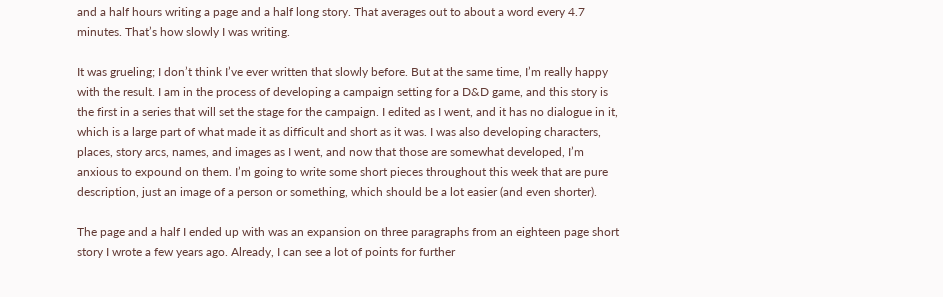and a half hours writing a page and a half long story. That averages out to about a word every 4.7 minutes. That’s how slowly I was writing.

It was grueling; I don’t think I’ve ever written that slowly before. But at the same time, I’m really happy with the result. I am in the process of developing a campaign setting for a D&D game, and this story is the first in a series that will set the stage for the campaign. I edited as I went, and it has no dialogue in it, which is a large part of what made it as difficult and short as it was. I was also developing characters, places, story arcs, names, and images as I went, and now that those are somewhat developed, I’m anxious to expound on them. I’m going to write some short pieces throughout this week that are pure description, just an image of a person or something, which should be a lot easier (and even shorter).

The page and a half I ended up with was an expansion on three paragraphs from an eighteen page short story I wrote a few years ago. Already, I can see a lot of points for further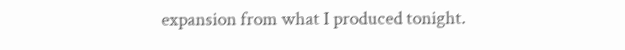expansion from what I produced tonight.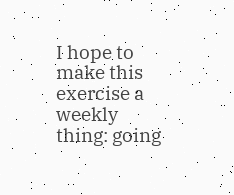I hope to make this exercise a weekly thing: going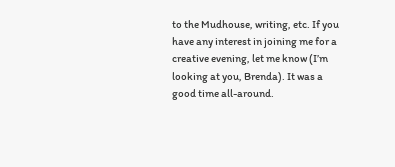to the Mudhouse, writing, etc. If you have any interest in joining me for a creative evening, let me know (I’m looking at you, Brenda). It was a good time all-around.